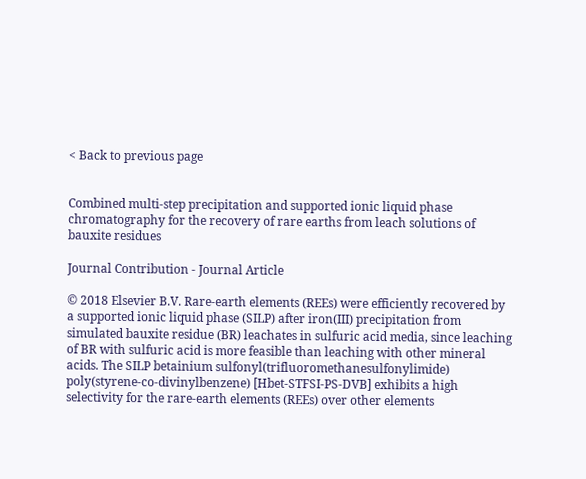< Back to previous page


Combined multi-step precipitation and supported ionic liquid phase chromatography for the recovery of rare earths from leach solutions of bauxite residues

Journal Contribution - Journal Article

© 2018 Elsevier B.V. Rare-earth elements (REEs) were efficiently recovered by a supported ionic liquid phase (SILP) after iron(III) precipitation from simulated bauxite residue (BR) leachates in sulfuric acid media, since leaching of BR with sulfuric acid is more feasible than leaching with other mineral acids. The SILP betainium sulfonyl(trifluoromethanesulfonylimide) poly(styrene-co-divinylbenzene) [Hbet-STFSI-PS-DVB] exhibits a high selectivity for the rare-earth elements (REEs) over other elements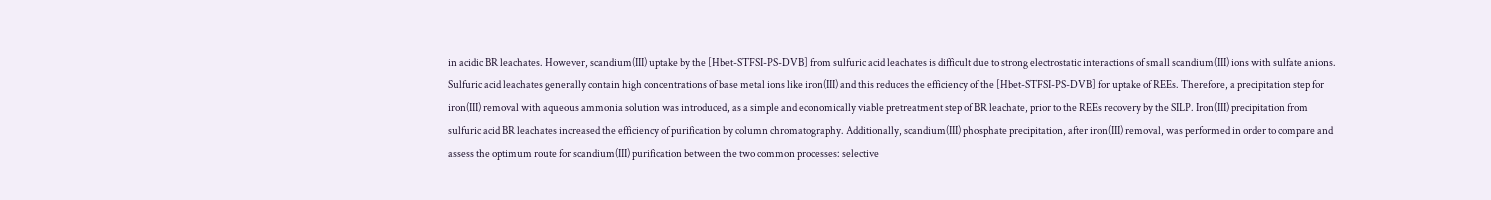in acidic BR leachates. However, scandium(III) uptake by the [Hbet-STFSI-PS-DVB] from sulfuric acid leachates is difficult due to strong electrostatic interactions of small scandium(III) ions with sulfate anions. Sulfuric acid leachates generally contain high concentrations of base metal ions like iron(III) and this reduces the efficiency of the [Hbet-STFSI-PS-DVB] for uptake of REEs. Therefore, a precipitation step for iron(III) removal with aqueous ammonia solution was introduced, as a simple and economically viable pretreatment step of BR leachate, prior to the REEs recovery by the SILP. Iron(III) precipitation from sulfuric acid BR leachates increased the efficiency of purification by column chromatography. Additionally, scandium(III) phosphate precipitation, after iron(III) removal, was performed in order to compare and assess the optimum route for scandium(III) purification between the two common processes: selective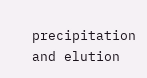precipitation and elution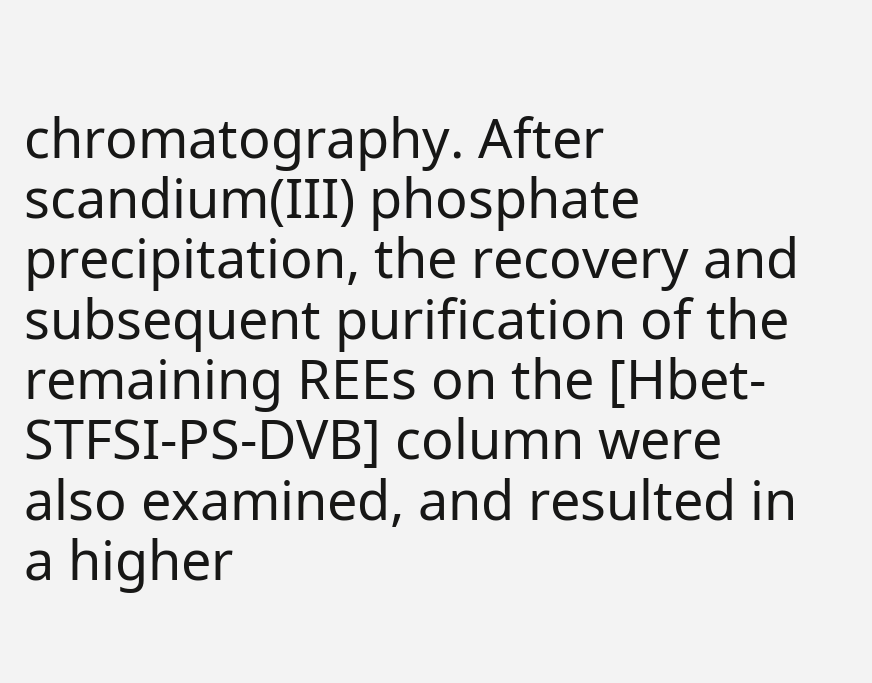chromatography. After scandium(III) phosphate precipitation, the recovery and subsequent purification of the remaining REEs on the [Hbet-STFSI-PS-DVB] column were also examined, and resulted in a higher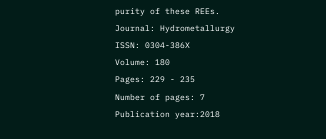purity of these REEs.
Journal: Hydrometallurgy
ISSN: 0304-386X
Volume: 180
Pages: 229 - 235
Number of pages: 7
Publication year:2018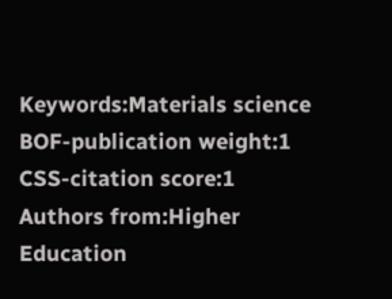Keywords:Materials science
BOF-publication weight:1
CSS-citation score:1
Authors from:Higher Education